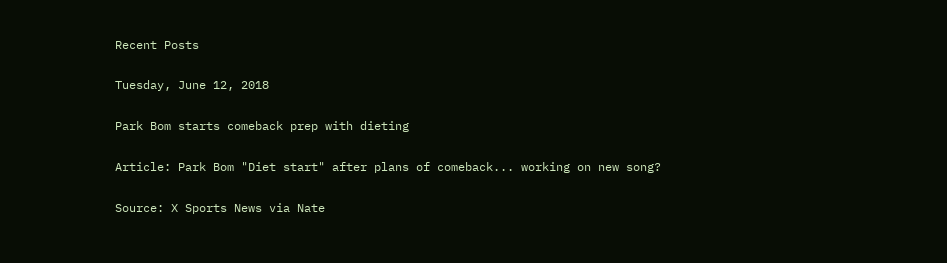Recent Posts

Tuesday, June 12, 2018

Park Bom starts comeback prep with dieting

Article: Park Bom "Diet start" after plans of comeback... working on new song?

Source: X Sports News via Nate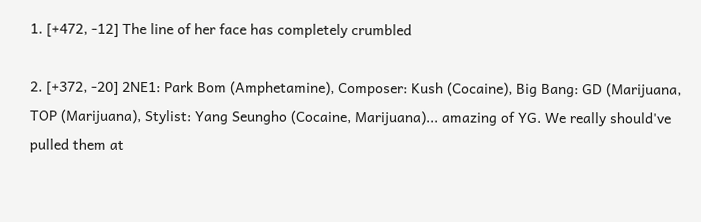1. [+472, -12] The line of her face has completely crumbled

2. [+372, -20] 2NE1: Park Bom (Amphetamine), Composer: Kush (Cocaine), Big Bang: GD (Marijuana, TOP (Marijuana), Stylist: Yang Seungho (Cocaine, Marijuana)... amazing of YG. We really should've pulled them at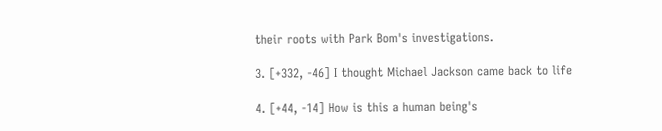their roots with Park Bom's investigations.

3. [+332, -46] I thought Michael Jackson came back to life

4. [+44, -14] How is this a human being's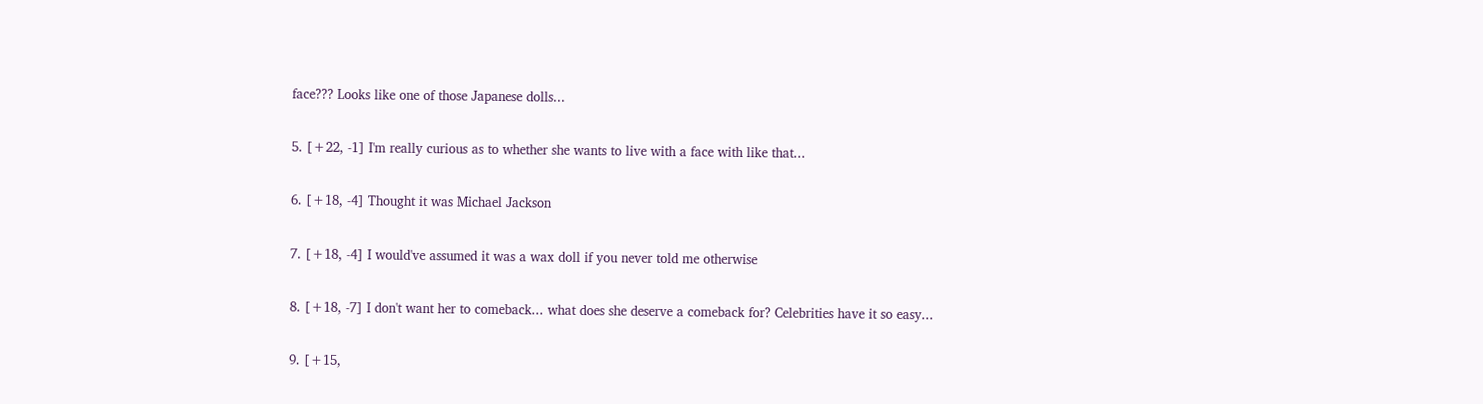face??? Looks like one of those Japanese dolls...

5. [+22, -1] I'm really curious as to whether she wants to live with a face with like that...

6. [+18, -4] Thought it was Michael Jackson

7. [+18, -4] I would've assumed it was a wax doll if you never told me otherwise

8. [+18, -7] I don't want her to comeback... what does she deserve a comeback for? Celebrities have it so easy...

9. [+15,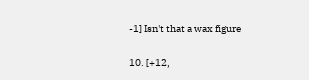-1] Isn't that a wax figure

10. [+12,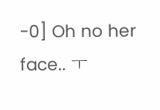-0] Oh no her face.. ㅜ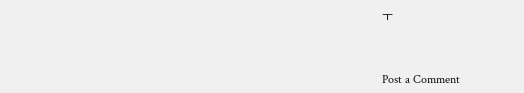ㅜ



Post a Comment